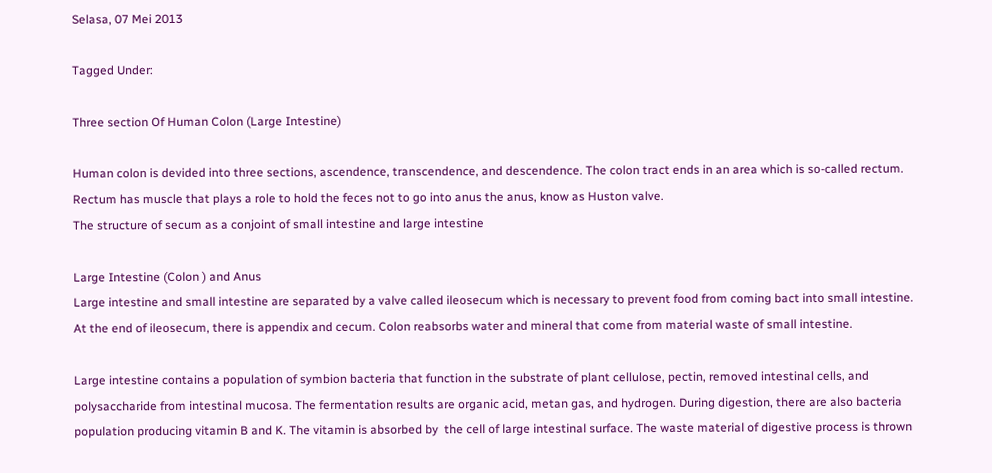Selasa, 07 Mei 2013

Tagged Under:

Three section Of Human Colon (Large Intestine)

Human colon is devided into three sections, ascendence, transcendence, and descendence. The colon tract ends in an area which is so-called rectum. Rectum has muscle that plays a role to hold the feces not to go into anus the anus, know as Huston valve.
The structure of secum as a conjoint of small intestine and large intestine

Large Intestine (Colon ) and Anus
Large intestine and small intestine are separated by a valve called ileosecum which is necessary to prevent food from coming bact into small intestine. At the end of ileosecum, there is appendix and cecum. Colon reabsorbs water and mineral that come from material waste of small intestine.

Large intestine contains a population of symbion bacteria that function in the substrate of plant cellulose, pectin, removed intestinal cells, and polysaccharide from intestinal mucosa. The fermentation results are organic acid, metan gas, and hydrogen. During digestion, there are also bacteria population producing vitamin B and K. The vitamin is absorbed by  the cell of large intestinal surface. The waste material of digestive process is thrown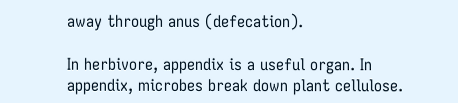away through anus (defecation).

In herbivore, appendix is a useful organ. In appendix, microbes break down plant cellulose.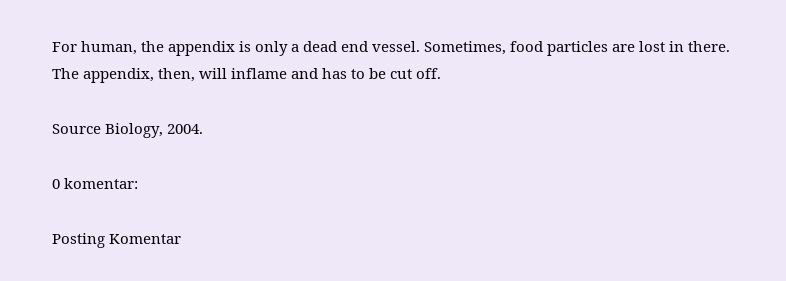For human, the appendix is only a dead end vessel. Sometimes, food particles are lost in there. The appendix, then, will inflame and has to be cut off.

Source Biology, 2004.

0 komentar:

Posting Komentar